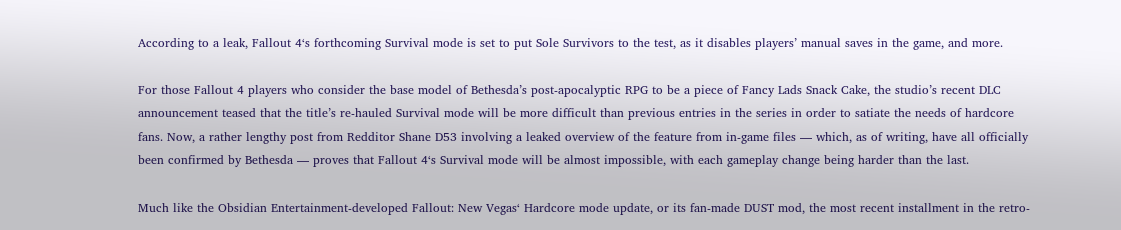According to a leak, Fallout 4‘s forthcoming Survival mode is set to put Sole Survivors to the test, as it disables players’ manual saves in the game, and more.

For those Fallout 4 players who consider the base model of Bethesda’s post-apocalyptic RPG to be a piece of Fancy Lads Snack Cake, the studio’s recent DLC announcement teased that the title’s re-hauled Survival mode will be more difficult than previous entries in the series in order to satiate the needs of hardcore fans. Now, a rather lengthy post from Redditor Shane D53 involving a leaked overview of the feature from in-game files — which, as of writing, have all officially been confirmed by Bethesda — proves that Fallout 4‘s Survival mode will be almost impossible, with each gameplay change being harder than the last.

Much like the Obsidian Entertainment-developed Fallout: New Vegas‘ Hardcore mode update, or its fan-made DUST mod, the most recent installment in the retro-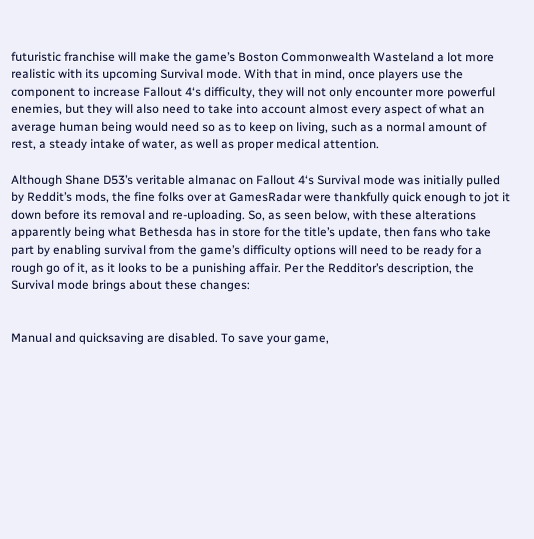futuristic franchise will make the game’s Boston Commonwealth Wasteland a lot more realistic with its upcoming Survival mode. With that in mind, once players use the component to increase Fallout 4‘s difficulty, they will not only encounter more powerful enemies, but they will also need to take into account almost every aspect of what an average human being would need so as to keep on living, such as a normal amount of rest, a steady intake of water, as well as proper medical attention.

Although Shane D53’s veritable almanac on Fallout 4‘s Survival mode was initially pulled by Reddit’s mods, the fine folks over at GamesRadar were thankfully quick enough to jot it down before its removal and re-uploading. So, as seen below, with these alterations apparently being what Bethesda has in store for the title’s update, then fans who take part by enabling survival from the game’s difficulty options will need to be ready for a rough go of it, as it looks to be a punishing affair. Per the Redditor’s description, the Survival mode brings about these changes:


Manual and quicksaving are disabled. To save your game,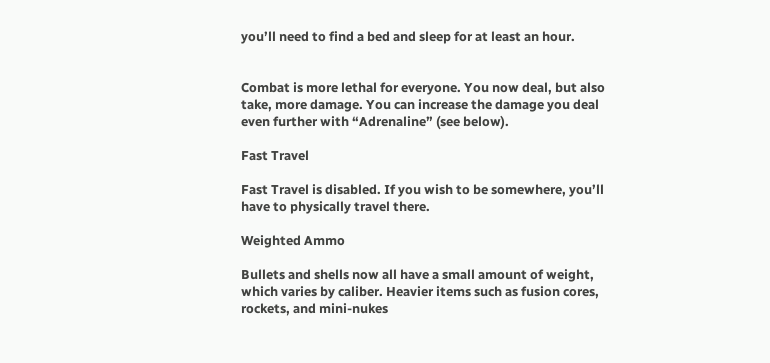you’ll need to find a bed and sleep for at least an hour.


Combat is more lethal for everyone. You now deal, but also take, more damage. You can increase the damage you deal even further with “Adrenaline” (see below).

Fast Travel

Fast Travel is disabled. If you wish to be somewhere, you’ll have to physically travel there.

Weighted Ammo

Bullets and shells now all have a small amount of weight, which varies by caliber. Heavier items such as fusion cores, rockets, and mini-nukes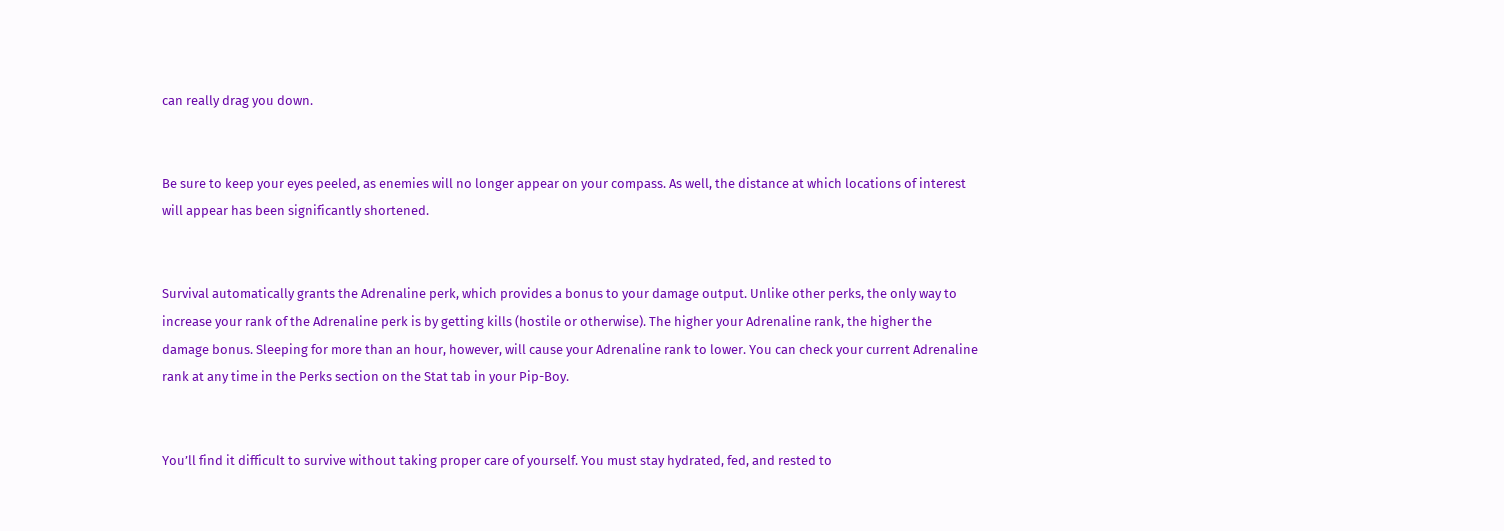can really drag you down.


Be sure to keep your eyes peeled, as enemies will no longer appear on your compass. As well, the distance at which locations of interest will appear has been significantly shortened.


Survival automatically grants the Adrenaline perk, which provides a bonus to your damage output. Unlike other perks, the only way to increase your rank of the Adrenaline perk is by getting kills (hostile or otherwise). The higher your Adrenaline rank, the higher the damage bonus. Sleeping for more than an hour, however, will cause your Adrenaline rank to lower. You can check your current Adrenaline rank at any time in the Perks section on the Stat tab in your Pip-Boy.


You’ll find it difficult to survive without taking proper care of yourself. You must stay hydrated, fed, and rested to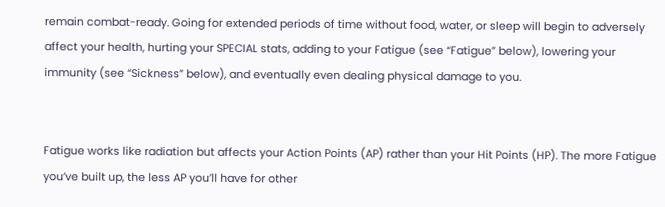remain combat-ready. Going for extended periods of time without food, water, or sleep will begin to adversely affect your health, hurting your SPECIAL stats, adding to your Fatigue (see “Fatigue” below), lowering your immunity (see “Sickness” below), and eventually even dealing physical damage to you.


Fatigue works like radiation but affects your Action Points (AP) rather than your Hit Points (HP). The more Fatigue you’ve built up, the less AP you’ll have for other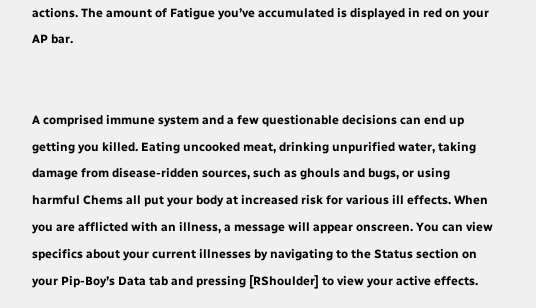actions. The amount of Fatigue you’ve accumulated is displayed in red on your AP bar.


A comprised immune system and a few questionable decisions can end up getting you killed. Eating uncooked meat, drinking unpurified water, taking damage from disease-ridden sources, such as ghouls and bugs, or using harmful Chems all put your body at increased risk for various ill effects. When you are afflicted with an illness, a message will appear onscreen. You can view specifics about your current illnesses by navigating to the Status section on your Pip-Boy’s Data tab and pressing [RShoulder] to view your active effects.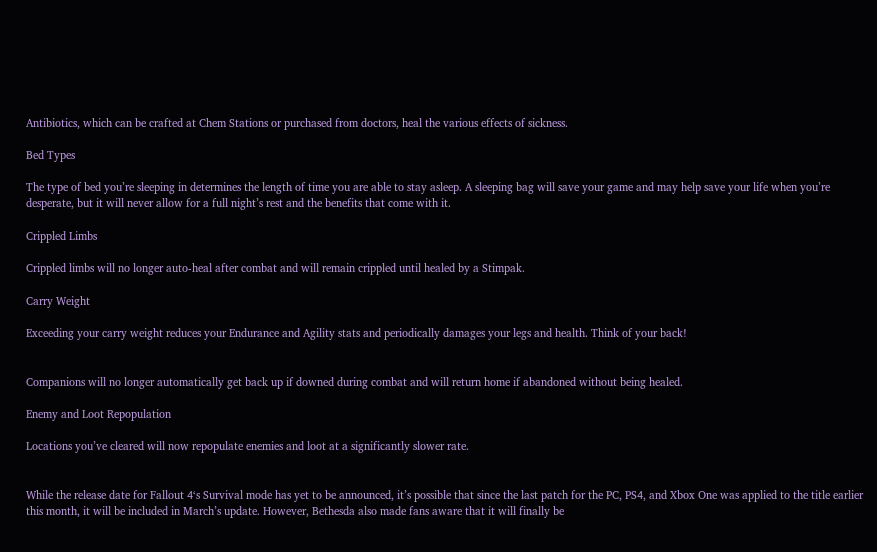Antibiotics, which can be crafted at Chem Stations or purchased from doctors, heal the various effects of sickness.

Bed Types

The type of bed you’re sleeping in determines the length of time you are able to stay asleep. A sleeping bag will save your game and may help save your life when you’re desperate, but it will never allow for a full night’s rest and the benefits that come with it.

Crippled Limbs

Crippled limbs will no longer auto-heal after combat and will remain crippled until healed by a Stimpak.

Carry Weight

Exceeding your carry weight reduces your Endurance and Agility stats and periodically damages your legs and health. Think of your back!


Companions will no longer automatically get back up if downed during combat and will return home if abandoned without being healed.

Enemy and Loot Repopulation

Locations you’ve cleared will now repopulate enemies and loot at a significantly slower rate.


While the release date for Fallout 4‘s Survival mode has yet to be announced, it’s possible that since the last patch for the PC, PS4, and Xbox One was applied to the title earlier this month, it will be included in March’s update. However, Bethesda also made fans aware that it will finally be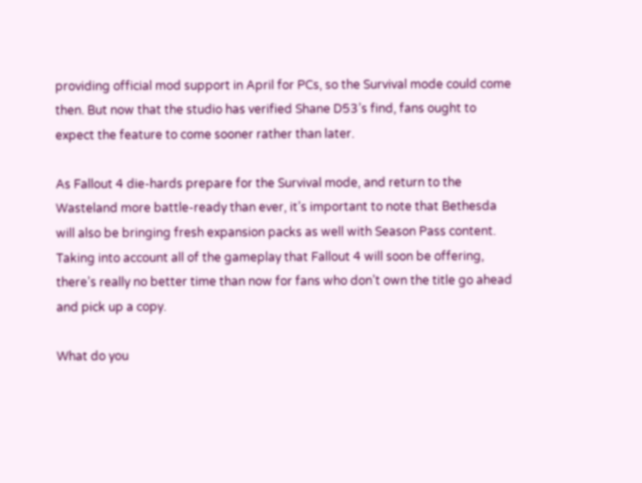providing official mod support in April for PCs, so the Survival mode could come then. But now that the studio has verified Shane D53’s find, fans ought to expect the feature to come sooner rather than later.

As Fallout 4 die-hards prepare for the Survival mode, and return to the Wasteland more battle-ready than ever, it’s important to note that Bethesda will also be bringing fresh expansion packs as well with Season Pass content. Taking into account all of the gameplay that Fallout 4 will soon be offering, there’s really no better time than now for fans who don’t own the title go ahead and pick up a copy.

What do you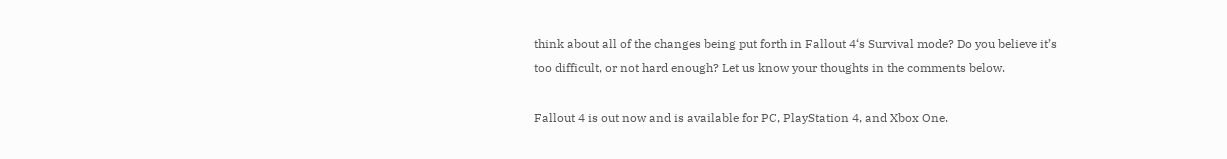think about all of the changes being put forth in Fallout 4‘s Survival mode? Do you believe it’s too difficult, or not hard enough? Let us know your thoughts in the comments below.

Fallout 4 is out now and is available for PC, PlayStation 4, and Xbox One.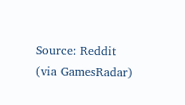Source: Reddit (via GamesRadar)